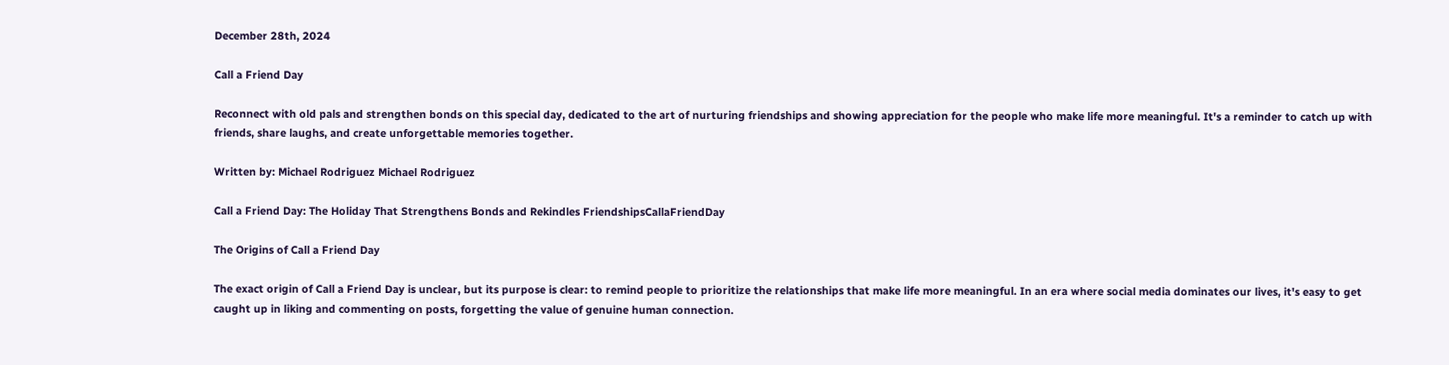December 28th, 2024

Call a Friend Day

Reconnect with old pals and strengthen bonds on this special day, dedicated to the art of nurturing friendships and showing appreciation for the people who make life more meaningful. It's a reminder to catch up with friends, share laughs, and create unforgettable memories together.

Written by: Michael Rodriguez Michael Rodriguez

Call a Friend Day: The Holiday That Strengthens Bonds and Rekindles FriendshipsCallaFriendDay

The Origins of Call a Friend Day

The exact origin of Call a Friend Day is unclear, but its purpose is clear: to remind people to prioritize the relationships that make life more meaningful. In an era where social media dominates our lives, it's easy to get caught up in liking and commenting on posts, forgetting the value of genuine human connection.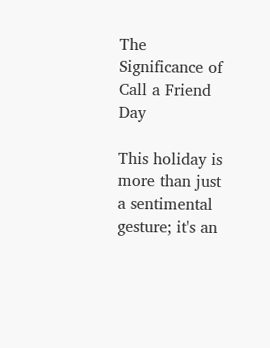The Significance of Call a Friend Day

This holiday is more than just a sentimental gesture; it's an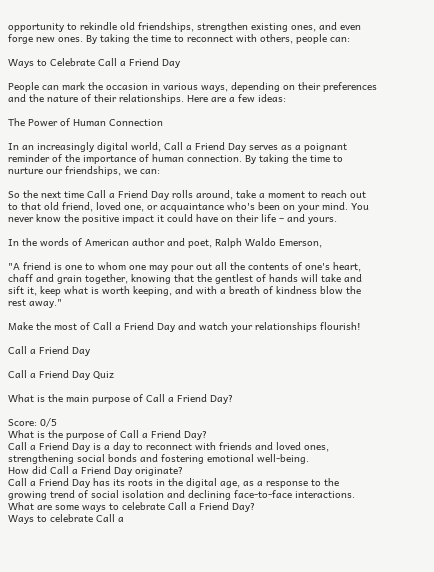opportunity to rekindle old friendships, strengthen existing ones, and even forge new ones. By taking the time to reconnect with others, people can:

Ways to Celebrate Call a Friend Day

People can mark the occasion in various ways, depending on their preferences and the nature of their relationships. Here are a few ideas:

The Power of Human Connection

In an increasingly digital world, Call a Friend Day serves as a poignant reminder of the importance of human connection. By taking the time to nurture our friendships, we can:

So the next time Call a Friend Day rolls around, take a moment to reach out to that old friend, loved one, or acquaintance who's been on your mind. You never know the positive impact it could have on their life – and yours.

In the words of American author and poet, Ralph Waldo Emerson,

"A friend is one to whom one may pour out all the contents of one's heart, chaff and grain together, knowing that the gentlest of hands will take and sift it, keep what is worth keeping, and with a breath of kindness blow the rest away."

Make the most of Call a Friend Day and watch your relationships flourish!

Call a Friend Day

Call a Friend Day Quiz

What is the main purpose of Call a Friend Day?

Score: 0/5
What is the purpose of Call a Friend Day?
Call a Friend Day is a day to reconnect with friends and loved ones, strengthening social bonds and fostering emotional well-being.
How did Call a Friend Day originate?
Call a Friend Day has its roots in the digital age, as a response to the growing trend of social isolation and declining face-to-face interactions.
What are some ways to celebrate Call a Friend Day?
Ways to celebrate Call a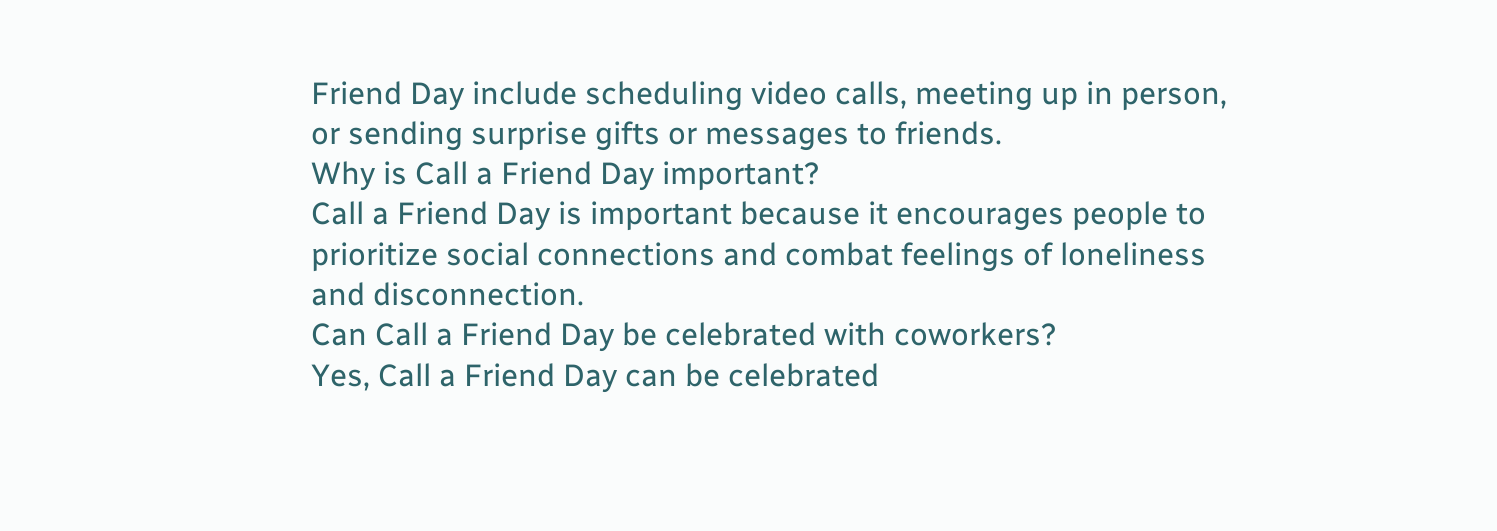Friend Day include scheduling video calls, meeting up in person, or sending surprise gifts or messages to friends.
Why is Call a Friend Day important?
Call a Friend Day is important because it encourages people to prioritize social connections and combat feelings of loneliness and disconnection.
Can Call a Friend Day be celebrated with coworkers?
Yes, Call a Friend Day can be celebrated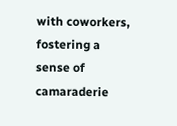with coworkers, fostering a sense of camaraderie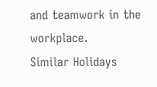and teamwork in the workplace.
Similar Holidays